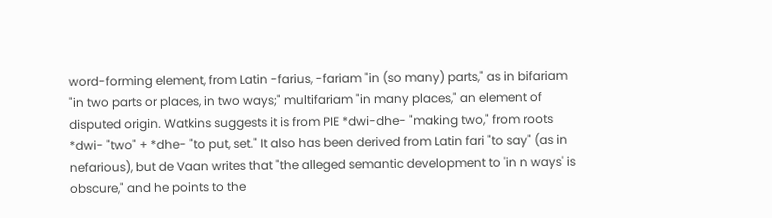word-forming element, from Latin -farius, -fariam "in (so many) parts," as in bifariam "in two parts or places, in two ways;" multifariam "in many places," an element of disputed origin. Watkins suggests it is from PIE *dwi-dhe- "making two," from roots *dwi- "two" + *dhe- "to put, set." It also has been derived from Latin fari "to say" (as in nefarious), but de Vaan writes that "the alleged semantic development to 'in n ways' is obscure," and he points to the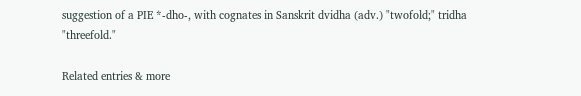suggestion of a PIE *-dho-, with cognates in Sanskrit dvidha (adv.) "twofold;" tridha "threefold."

Related entries & more